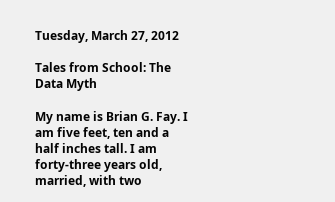Tuesday, March 27, 2012

Tales from School: The Data Myth

My name is Brian G. Fay. I am five feet, ten and a half inches tall. I am forty-three years old, married, with two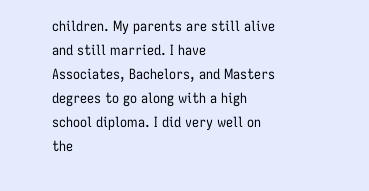children. My parents are still alive and still married. I have Associates, Bachelors, and Masters degrees to go along with a high school diploma. I did very well on the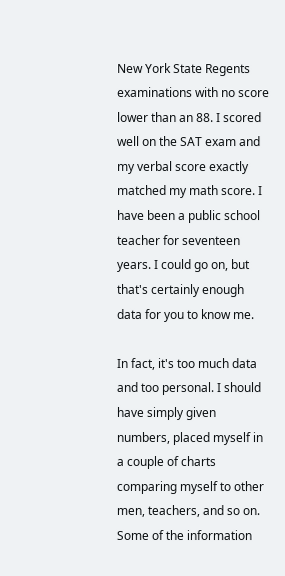New York State Regents examinations with no score lower than an 88. I scored well on the SAT exam and my verbal score exactly matched my math score. I have been a public school teacher for seventeen years. I could go on, but that's certainly enough data for you to know me.

In fact, it's too much data and too personal. I should have simply given numbers, placed myself in a couple of charts comparing myself to other men, teachers, and so on. Some of the information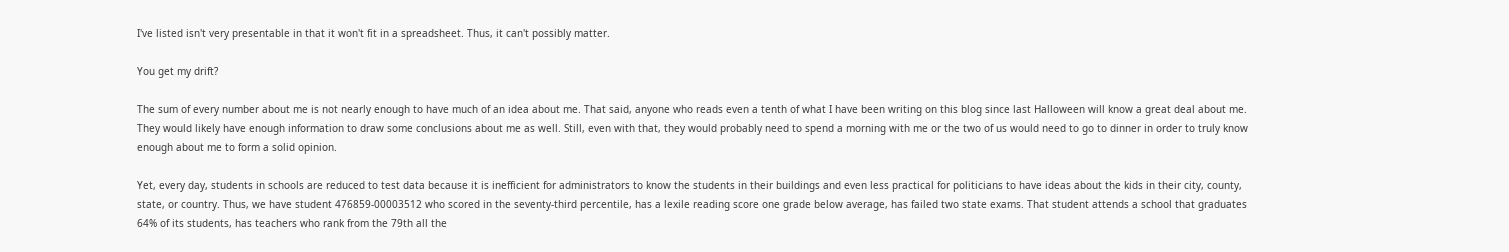I've listed isn't very presentable in that it won't fit in a spreadsheet. Thus, it can't possibly matter.

You get my drift?

The sum of every number about me is not nearly enough to have much of an idea about me. That said, anyone who reads even a tenth of what I have been writing on this blog since last Halloween will know a great deal about me. They would likely have enough information to draw some conclusions about me as well. Still, even with that, they would probably need to spend a morning with me or the two of us would need to go to dinner in order to truly know enough about me to form a solid opinion.

Yet, every day, students in schools are reduced to test data because it is inefficient for administrators to know the students in their buildings and even less practical for politicians to have ideas about the kids in their city, county, state, or country. Thus, we have student 476859-00003512 who scored in the seventy-third percentile, has a lexile reading score one grade below average, has failed two state exams. That student attends a school that graduates 64% of its students, has teachers who rank from the 79th all the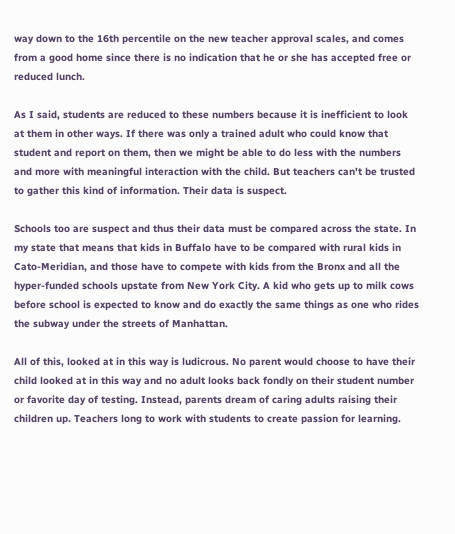way down to the 16th percentile on the new teacher approval scales, and comes from a good home since there is no indication that he or she has accepted free or reduced lunch.

As I said, students are reduced to these numbers because it is inefficient to look at them in other ways. If there was only a trained adult who could know that student and report on them, then we might be able to do less with the numbers and more with meaningful interaction with the child. But teachers can't be trusted to gather this kind of information. Their data is suspect.

Schools too are suspect and thus their data must be compared across the state. In my state that means that kids in Buffalo have to be compared with rural kids in Cato-Meridian, and those have to compete with kids from the Bronx and all the hyper-funded schools upstate from New York City. A kid who gets up to milk cows before school is expected to know and do exactly the same things as one who rides the subway under the streets of Manhattan.

All of this, looked at in this way is ludicrous. No parent would choose to have their child looked at in this way and no adult looks back fondly on their student number or favorite day of testing. Instead, parents dream of caring adults raising their children up. Teachers long to work with students to create passion for learning.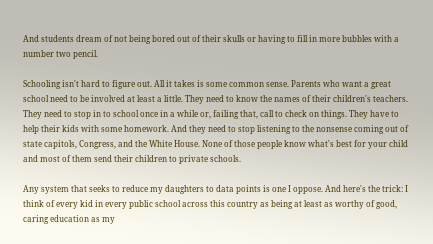And students dream of not being bored out of their skulls or having to fill in more bubbles with a number two pencil.

Schooling isn't hard to figure out. All it takes is some common sense. Parents who want a great school need to be involved at least a little. They need to know the names of their children's teachers. They need to stop in to school once in a while or, failing that, call to check on things. They have to help their kids with some homework. And they need to stop listening to the nonsense coming out of state capitols, Congress, and the White House. None of those people know what's best for your child and most of them send their children to private schools.

Any system that seeks to reduce my daughters to data points is one I oppose. And here's the trick: I think of every kid in every public school across this country as being at least as worthy of good, caring education as my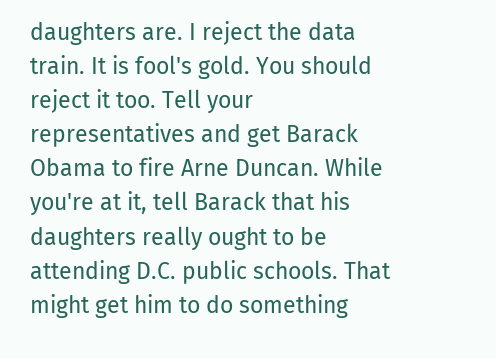daughters are. I reject the data train. It is fool's gold. You should reject it too. Tell your representatives and get Barack Obama to fire Arne Duncan. While you're at it, tell Barack that his daughters really ought to be attending D.C. public schools. That might get him to do something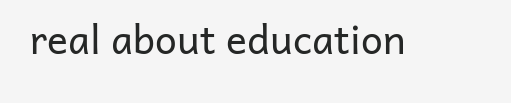real about education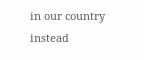in our country instead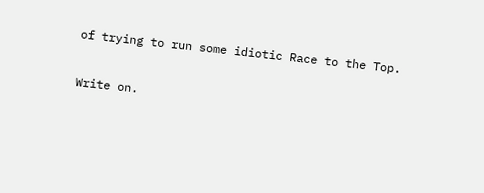of trying to run some idiotic Race to the Top.

Write on.